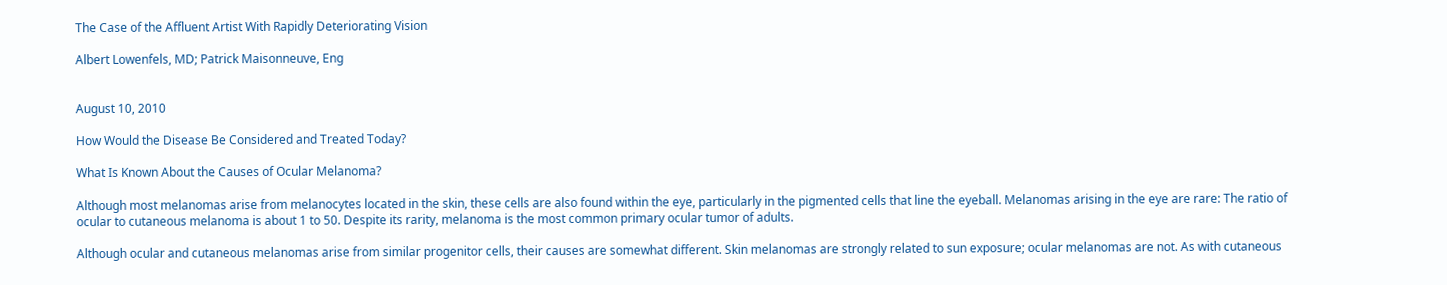The Case of the Affluent Artist With Rapidly Deteriorating Vision

Albert Lowenfels, MD; Patrick Maisonneuve, Eng


August 10, 2010

How Would the Disease Be Considered and Treated Today?

What Is Known About the Causes of Ocular Melanoma?

Although most melanomas arise from melanocytes located in the skin, these cells are also found within the eye, particularly in the pigmented cells that line the eyeball. Melanomas arising in the eye are rare: The ratio of ocular to cutaneous melanoma is about 1 to 50. Despite its rarity, melanoma is the most common primary ocular tumor of adults.

Although ocular and cutaneous melanomas arise from similar progenitor cells, their causes are somewhat different. Skin melanomas are strongly related to sun exposure; ocular melanomas are not. As with cutaneous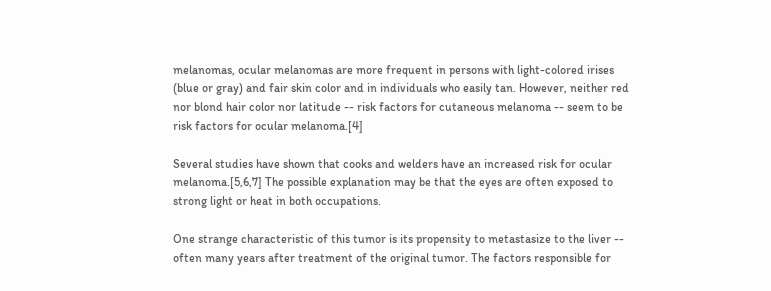melanomas, ocular melanomas are more frequent in persons with light-colored irises (blue or gray) and fair skin color and in individuals who easily tan. However, neither red nor blond hair color nor latitude -- risk factors for cutaneous melanoma -- seem to be risk factors for ocular melanoma.[4]

Several studies have shown that cooks and welders have an increased risk for ocular melanoma.[5,6,7] The possible explanation may be that the eyes are often exposed to strong light or heat in both occupations.

One strange characteristic of this tumor is its propensity to metastasize to the liver -- often many years after treatment of the original tumor. The factors responsible for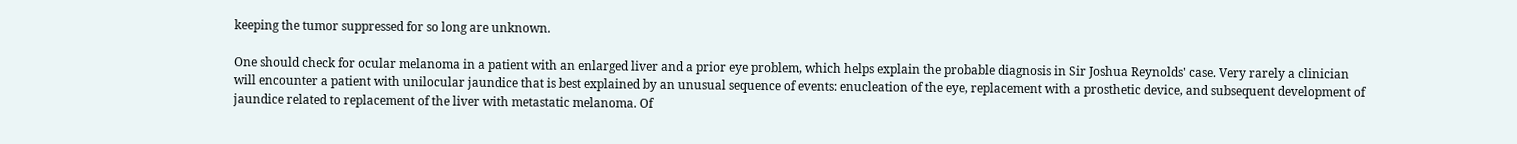keeping the tumor suppressed for so long are unknown.

One should check for ocular melanoma in a patient with an enlarged liver and a prior eye problem, which helps explain the probable diagnosis in Sir Joshua Reynolds' case. Very rarely a clinician will encounter a patient with unilocular jaundice that is best explained by an unusual sequence of events: enucleation of the eye, replacement with a prosthetic device, and subsequent development of jaundice related to replacement of the liver with metastatic melanoma. Of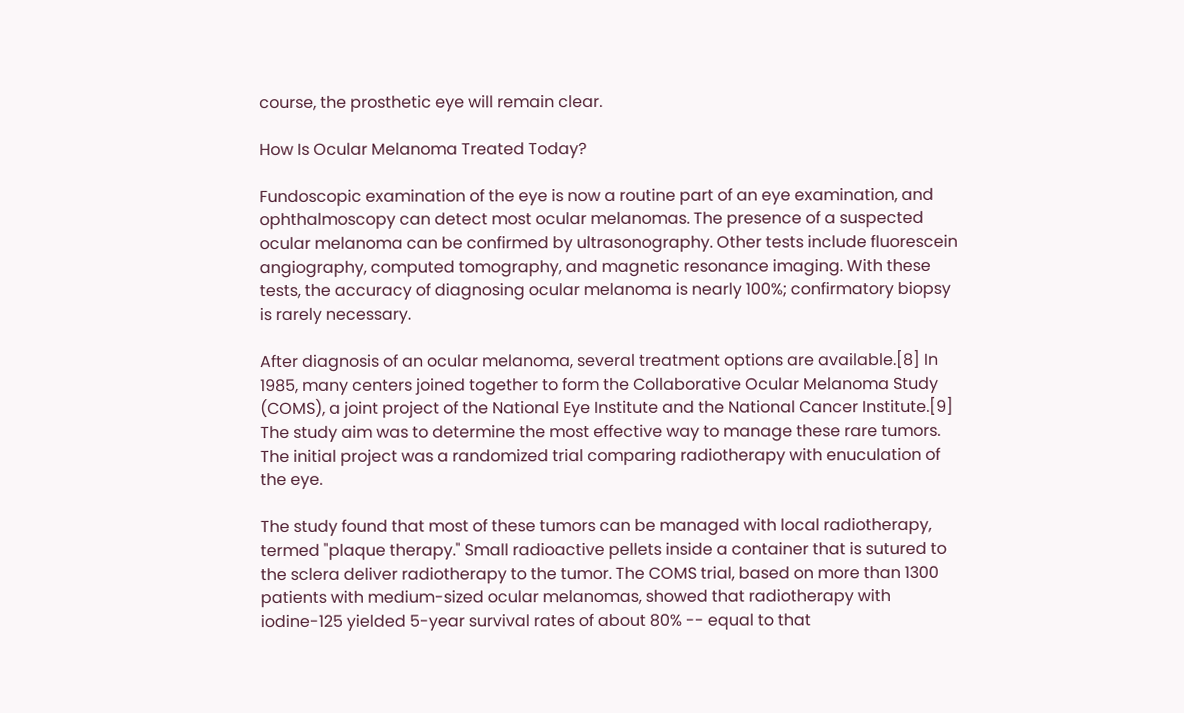course, the prosthetic eye will remain clear.

How Is Ocular Melanoma Treated Today?

Fundoscopic examination of the eye is now a routine part of an eye examination, and ophthalmoscopy can detect most ocular melanomas. The presence of a suspected ocular melanoma can be confirmed by ultrasonography. Other tests include fluorescein angiography, computed tomography, and magnetic resonance imaging. With these tests, the accuracy of diagnosing ocular melanoma is nearly 100%; confirmatory biopsy is rarely necessary.

After diagnosis of an ocular melanoma, several treatment options are available.[8] In 1985, many centers joined together to form the Collaborative Ocular Melanoma Study (COMS), a joint project of the National Eye Institute and the National Cancer Institute.[9] The study aim was to determine the most effective way to manage these rare tumors. The initial project was a randomized trial comparing radiotherapy with enuculation of the eye.

The study found that most of these tumors can be managed with local radiotherapy, termed "plaque therapy." Small radioactive pellets inside a container that is sutured to the sclera deliver radiotherapy to the tumor. The COMS trial, based on more than 1300 patients with medium-sized ocular melanomas, showed that radiotherapy with iodine-125 yielded 5-year survival rates of about 80% -- equal to that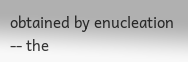obtained by enucleation -- the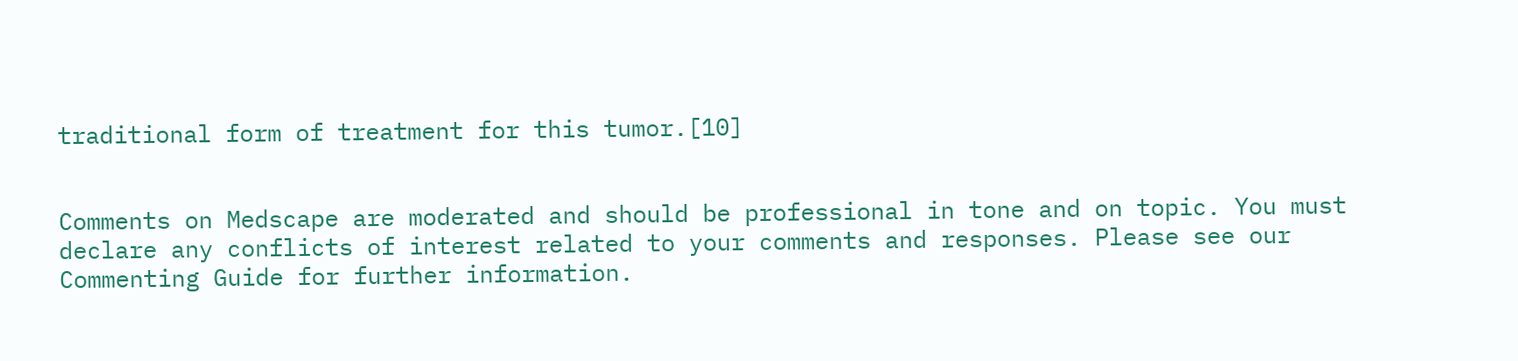traditional form of treatment for this tumor.[10]


Comments on Medscape are moderated and should be professional in tone and on topic. You must declare any conflicts of interest related to your comments and responses. Please see our Commenting Guide for further information.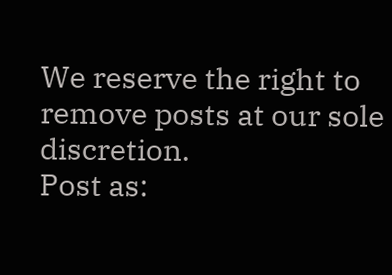We reserve the right to remove posts at our sole discretion.
Post as: